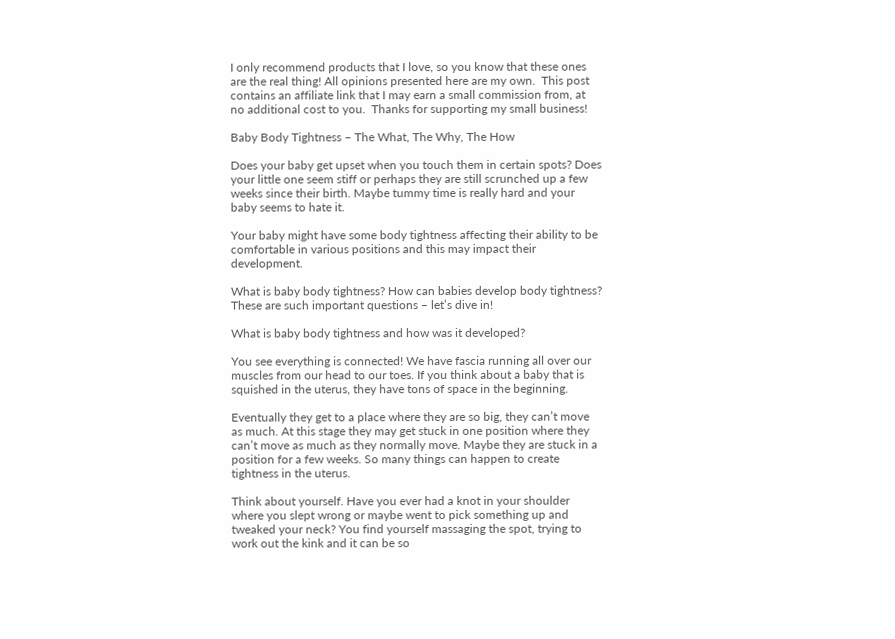I only recommend products that I love, so you know that these ones are the real thing! All opinions presented here are my own.  This post contains an affiliate link that I may earn a small commission from, at no additional cost to you.  Thanks for supporting my small business!

Baby Body Tightness – The What, The Why, The How

Does your baby get upset when you touch them in certain spots? Does your little one seem stiff or perhaps they are still scrunched up a few weeks since their birth. Maybe tummy time is really hard and your baby seems to hate it.

Your baby might have some body tightness affecting their ability to be comfortable in various positions and this may impact their development.

What is baby body tightness? How can babies develop body tightness? These are such important questions – let’s dive in!

What is baby body tightness and how was it developed?

You see everything is connected! We have fascia running all over our muscles from our head to our toes. If you think about a baby that is squished in the uterus, they have tons of space in the beginning.

Eventually they get to a place where they are so big, they can’t move as much. At this stage they may get stuck in one position where they can’t move as much as they normally move. Maybe they are stuck in a position for a few weeks. So many things can happen to create tightness in the uterus.

Think about yourself. Have you ever had a knot in your shoulder where you slept wrong or maybe went to pick something up and tweaked your neck? You find yourself massaging the spot, trying to work out the kink and it can be so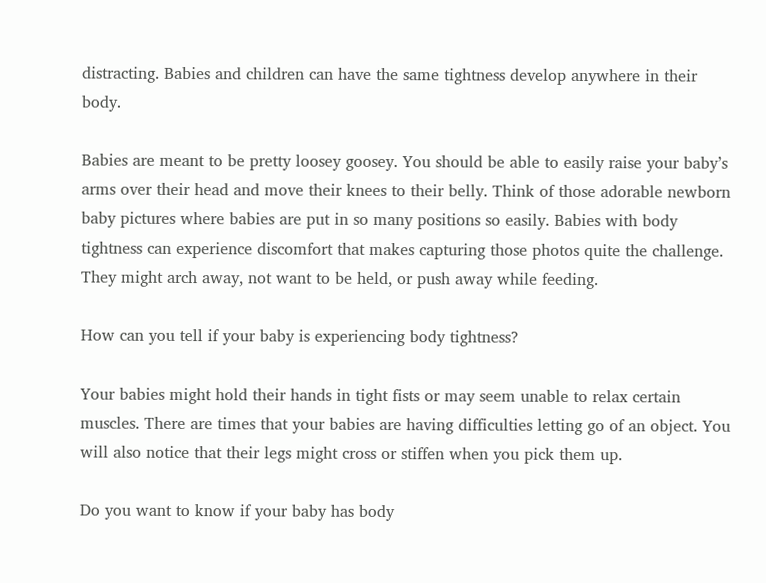distracting. Babies and children can have the same tightness develop anywhere in their body.

Babies are meant to be pretty loosey goosey. You should be able to easily raise your baby’s arms over their head and move their knees to their belly. Think of those adorable newborn baby pictures where babies are put in so many positions so easily. Babies with body tightness can experience discomfort that makes capturing those photos quite the challenge. They might arch away, not want to be held, or push away while feeding.

How can you tell if your baby is experiencing body tightness?

Your babies might hold their hands in tight fists or may seem unable to relax certain muscles. There are times that your babies are having difficulties letting go of an object. You will also notice that their legs might cross or stiffen when you pick them up.

Do you want to know if your baby has body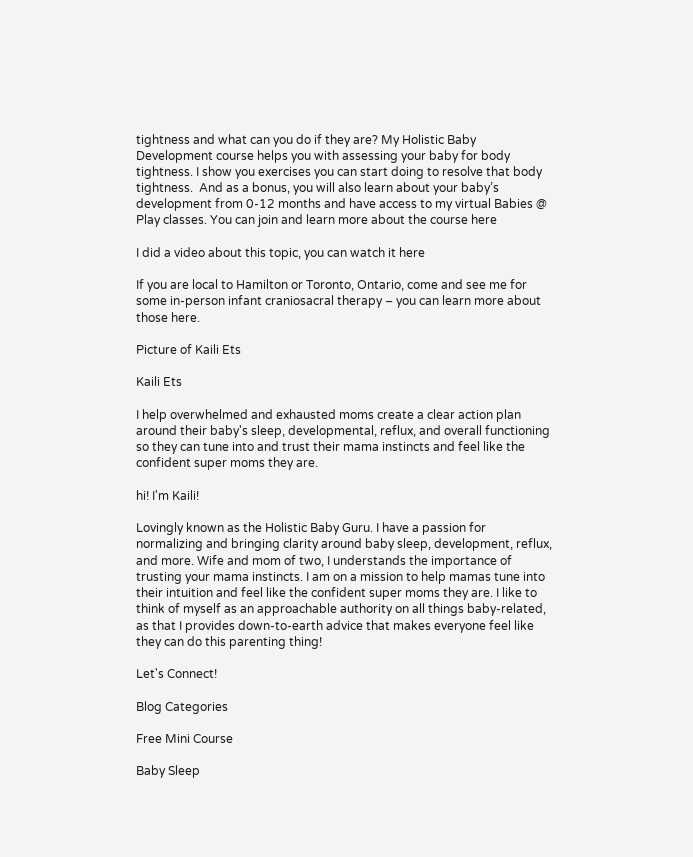tightness and what can you do if they are? My Holistic Baby Development course helps you with assessing your baby for body tightness. I show you exercises you can start doing to resolve that body tightness.  And as a bonus, you will also learn about your baby’s development from 0-12 months and have access to my virtual Babies @ Play classes. You can join and learn more about the course here

I did a video about this topic, you can watch it here

If you are local to Hamilton or Toronto, Ontario, come and see me for some in-person infant craniosacral therapy – you can learn more about those here.

Picture of Kaili Ets

Kaili Ets

I help overwhelmed and exhausted moms create a clear action plan around their baby's sleep, developmental, reflux, and overall functioning so they can tune into and trust their mama instincts and feel like the confident super moms they are.

hi! I'm Kaili!

Lovingly known as the Holistic Baby Guru. I have a passion for normalizing and bringing clarity around baby sleep, development, reflux, and more. Wife and mom of two, I understands the importance of trusting your mama instincts. I am on a mission to help mamas tune into their intuition and feel like the confident super moms they are. I like to think of myself as an approachable authority on all things baby-related, as that I provides down-to-earth advice that makes everyone feel like they can do this parenting thing!

Let's Connect!

Blog Categories

Free Mini Course

Baby Sleep